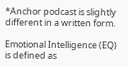*Anchor podcast is slightly different in a written form.

Emotional Intelligence (EQ) is defined as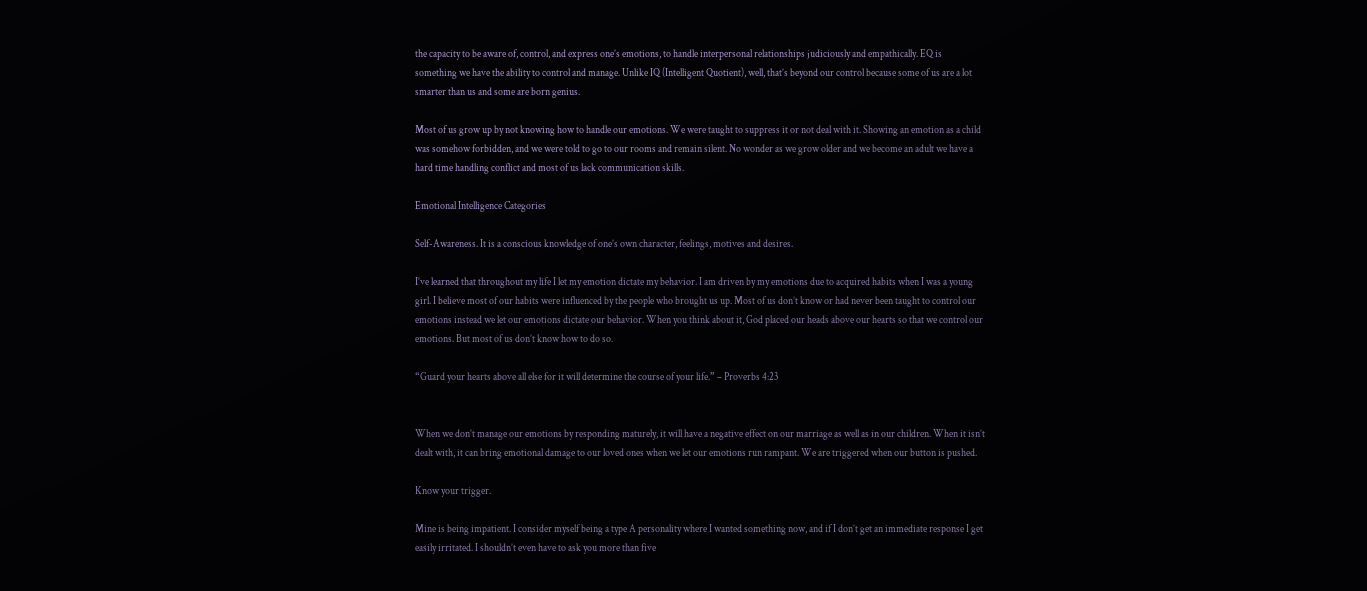the capacity to be aware of, control, and express one’s emotions, to handle interpersonal relationships judiciously and empathically. EQ is something we have the ability to control and manage. Unlike IQ (Intelligent Quotient), well, that’s beyond our control because some of us are a lot smarter than us and some are born genius.

Most of us grow up by not knowing how to handle our emotions. We were taught to suppress it or not deal with it. Showing an emotion as a child was somehow forbidden, and we were told to go to our rooms and remain silent. No wonder as we grow older and we become an adult we have a hard time handling conflict and most of us lack communication skills.

Emotional Intelligence Categories

Self-Awareness. It is a conscious knowledge of one’s own character, feelings, motives and desires.

I’ve learned that throughout my life I let my emotion dictate my behavior. I am driven by my emotions due to acquired habits when I was a young girl. I believe most of our habits were influenced by the people who brought us up. Most of us don’t know or had never been taught to control our emotions instead we let our emotions dictate our behavior. When you think about it, God placed our heads above our hearts so that we control our emotions. But most of us don’t know how to do so.

“Guard your hearts above all else for it will determine the course of your life.” – Proverbs 4:23


When we don’t manage our emotions by responding maturely, it will have a negative effect on our marriage as well as in our children. When it isn’t dealt with, it can bring emotional damage to our loved ones when we let our emotions run rampant. We are triggered when our button is pushed.

Know your trigger.

Mine is being impatient. I consider myself being a type A personality where I wanted something now, and if I don’t get an immediate response I get easily irritated. I shouldn’t even have to ask you more than five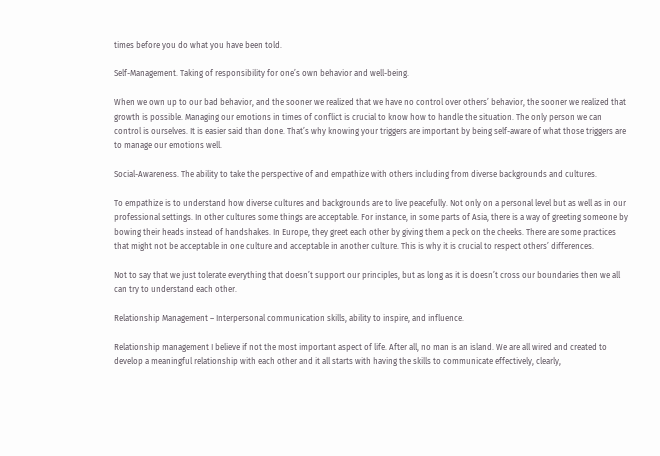times before you do what you have been told.

Self-Management. Taking of responsibility for one’s own behavior and well-being.

When we own up to our bad behavior, and the sooner we realized that we have no control over others’ behavior, the sooner we realized that growth is possible. Managing our emotions in times of conflict is crucial to know how to handle the situation. The only person we can control is ourselves. It is easier said than done. That’s why knowing your triggers are important by being self-aware of what those triggers are to manage our emotions well.

Social-Awareness. The ability to take the perspective of and empathize with others including from diverse backgrounds and cultures.

To empathize is to understand how diverse cultures and backgrounds are to live peacefully. Not only on a personal level but as well as in our professional settings. In other cultures some things are acceptable. For instance, in some parts of Asia, there is a way of greeting someone by bowing their heads instead of handshakes. In Europe, they greet each other by giving them a peck on the cheeks. There are some practices that might not be acceptable in one culture and acceptable in another culture. This is why it is crucial to respect others’ differences.

Not to say that we just tolerate everything that doesn’t support our principles, but as long as it is doesn’t cross our boundaries then we all can try to understand each other.

Relationship Management – Interpersonal communication skills, ability to inspire, and influence.

Relationship management I believe if not the most important aspect of life. After all, no man is an island. We are all wired and created to develop a meaningful relationship with each other and it all starts with having the skills to communicate effectively, clearly,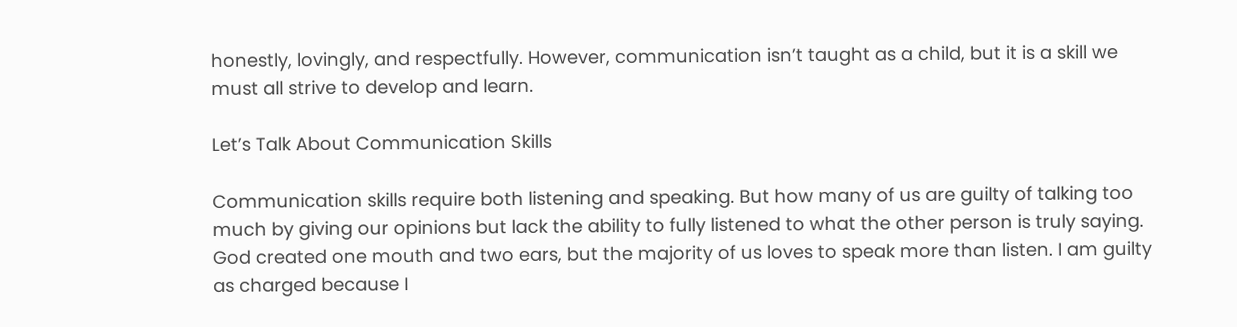honestly, lovingly, and respectfully. However, communication isn’t taught as a child, but it is a skill we must all strive to develop and learn.

Let’s Talk About Communication Skills

Communication skills require both listening and speaking. But how many of us are guilty of talking too much by giving our opinions but lack the ability to fully listened to what the other person is truly saying. God created one mouth and two ears, but the majority of us loves to speak more than listen. I am guilty as charged because I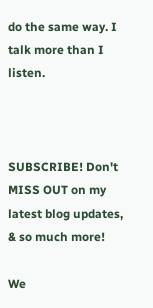do the same way. I talk more than I listen.



SUBSCRIBE! Don't MISS OUT on my latest blog updates, & so much more!

We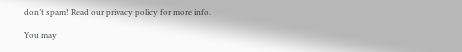don’t spam! Read our privacy policy for more info.

You may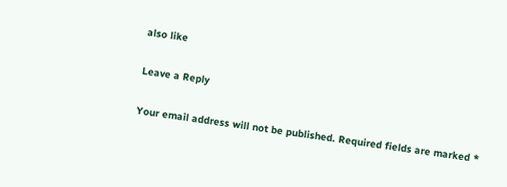also like

Leave a Reply

Your email address will not be published. Required fields are marked *